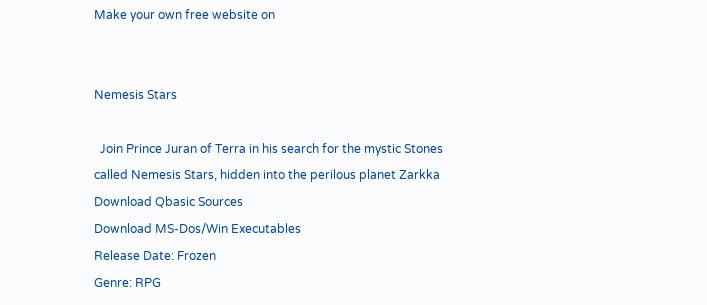Make your own free website on


Nemesis Stars

  Join Prince Juran of Terra in his search for the mystic Stones called Nemesis Stars, hidden into the perilous planet Zarkka
Download Qbasic Sources
Download MS-Dos/Win Executables
Release Date: Frozen
Genre: RPG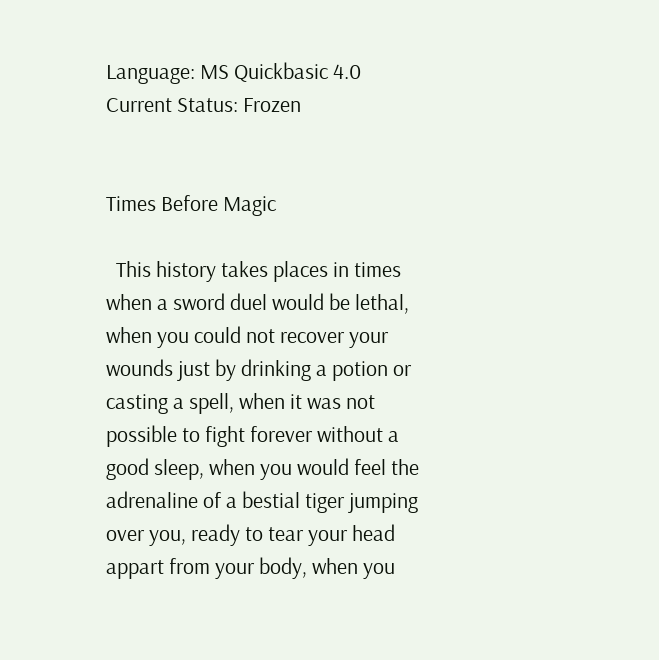Language: MS Quickbasic 4.0
Current Status: Frozen


Times Before Magic

  This history takes places in times when a sword duel would be lethal, when you could not recover your wounds just by drinking a potion or casting a spell, when it was not possible to fight forever without a good sleep, when you would feel the adrenaline of a bestial tiger jumping over you, ready to tear your head appart from your body, when you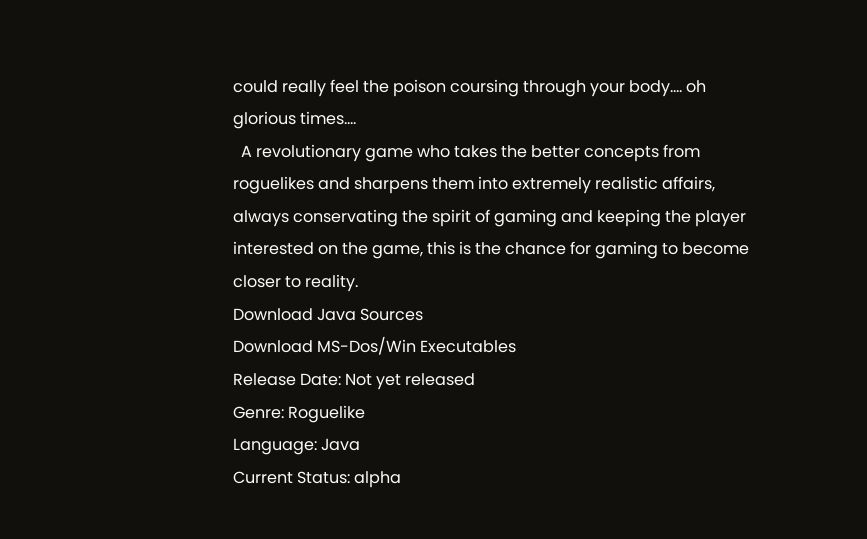could really feel the poison coursing through your body.... oh glorious times....
  A revolutionary game who takes the better concepts from roguelikes and sharpens them into extremely realistic affairs, always conservating the spirit of gaming and keeping the player interested on the game, this is the chance for gaming to become closer to reality.
Download Java Sources
Download MS-Dos/Win Executables
Release Date: Not yet released
Genre: Roguelike
Language: Java
Current Status: alpha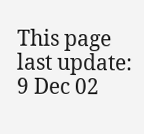This page last update: 9 Dec 02